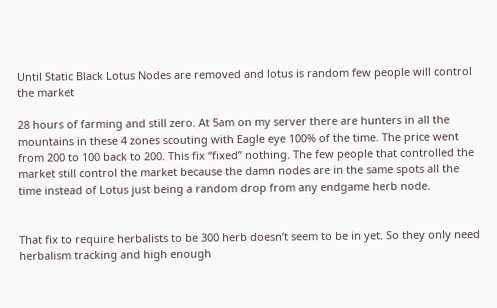Until Static Black Lotus Nodes are removed and lotus is random few people will control the market

28 hours of farming and still zero. At 5am on my server there are hunters in all the mountains in these 4 zones scouting with Eagle eye 100% of the time. The price went from 200 to 100 back to 200. This fix “fixed” nothing. The few people that controlled the market still control the market because the damn nodes are in the same spots all the time instead of Lotus just being a random drop from any endgame herb node.


That fix to require herbalists to be 300 herb doesn’t seem to be in yet. So they only need herbalism tracking and high enough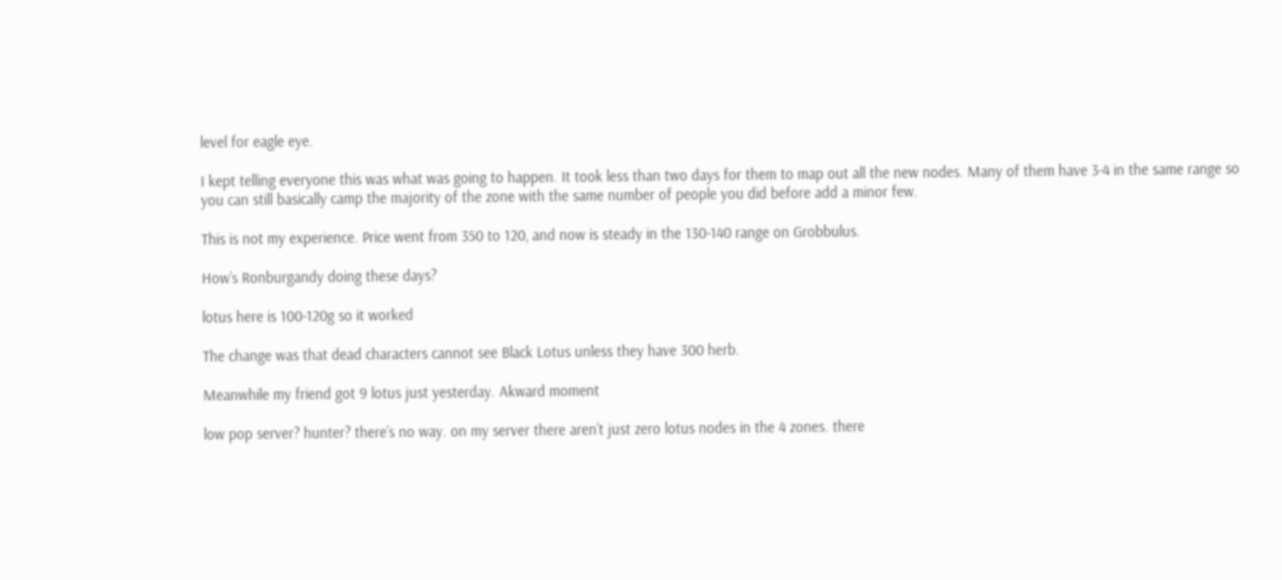level for eagle eye.

I kept telling everyone this was what was going to happen. It took less than two days for them to map out all the new nodes. Many of them have 3-4 in the same range so you can still basically camp the majority of the zone with the same number of people you did before add a minor few.

This is not my experience. Price went from 350 to 120, and now is steady in the 130-140 range on Grobbulus.

How’s Ronburgandy doing these days?

lotus here is 100-120g so it worked

The change was that dead characters cannot see Black Lotus unless they have 300 herb.

Meanwhile my friend got 9 lotus just yesterday. Akward moment

low pop server? hunter? there’s no way. on my server there aren’t just zero lotus nodes in the 4 zones. there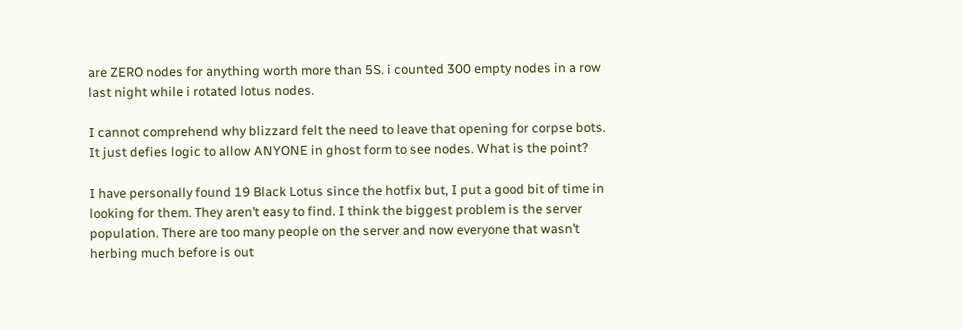are ZERO nodes for anything worth more than 5S. i counted 300 empty nodes in a row last night while i rotated lotus nodes.

I cannot comprehend why blizzard felt the need to leave that opening for corpse bots. It just defies logic to allow ANYONE in ghost form to see nodes. What is the point?

I have personally found 19 Black Lotus since the hotfix but, I put a good bit of time in looking for them. They aren’t easy to find. I think the biggest problem is the server population. There are too many people on the server and now everyone that wasn’t herbing much before is out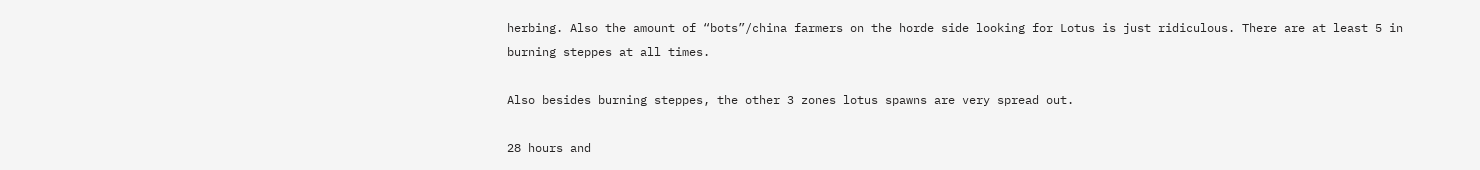herbing. Also the amount of “bots”/china farmers on the horde side looking for Lotus is just ridiculous. There are at least 5 in burning steppes at all times.

Also besides burning steppes, the other 3 zones lotus spawns are very spread out.

28 hours and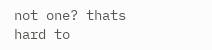not one? thats hard to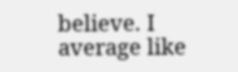believe. I average like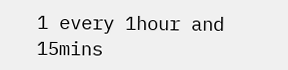1 every 1hour and 15mins